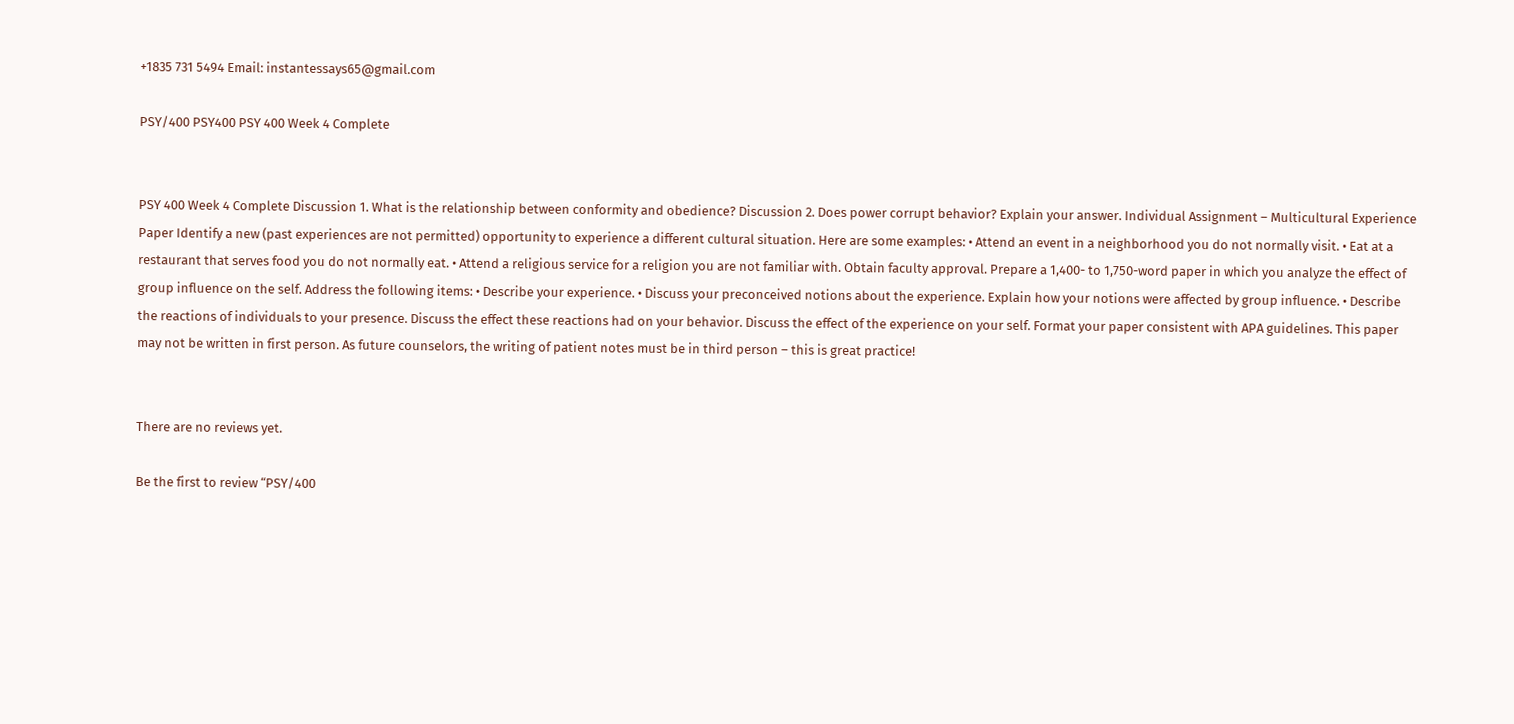+1835 731 5494 Email: instantessays65@gmail.com

PSY/400 PSY400 PSY 400 Week 4 Complete


PSY 400 Week 4 Complete Discussion 1. What is the relationship between conformity and obedience? Discussion 2. Does power corrupt behavior? Explain your answer. Individual Assignment – Multicultural Experience Paper Identify a new (past experiences are not permitted) opportunity to experience a different cultural situation. Here are some examples: • Attend an event in a neighborhood you do not normally visit. • Eat at a restaurant that serves food you do not normally eat. • Attend a religious service for a religion you are not familiar with. Obtain faculty approval. Prepare a 1,400- to 1,750-word paper in which you analyze the effect of group influence on the self. Address the following items: • Describe your experience. • Discuss your preconceived notions about the experience. Explain how your notions were affected by group influence. • Describe the reactions of individuals to your presence. Discuss the effect these reactions had on your behavior. Discuss the effect of the experience on your self. Format your paper consistent with APA guidelines. This paper may not be written in first person. As future counselors, the writing of patient notes must be in third person – this is great practice!


There are no reviews yet.

Be the first to review “PSY/400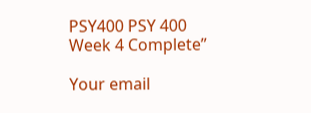PSY400 PSY 400 Week 4 Complete”

Your email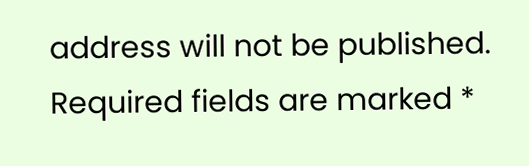address will not be published. Required fields are marked *